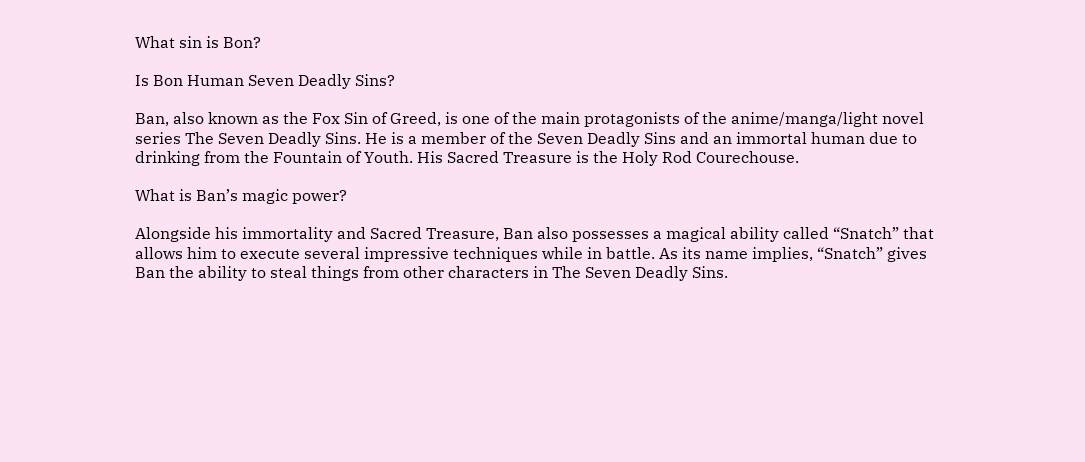What sin is Bon?

Is Bon Human Seven Deadly Sins?

Ban, also known as the Fox Sin of Greed, is one of the main protagonists of the anime/manga/light novel series The Seven Deadly Sins. He is a member of the Seven Deadly Sins and an immortal human due to drinking from the Fountain of Youth. His Sacred Treasure is the Holy Rod Courechouse.

What is Ban’s magic power?

Alongside his immortality and Sacred Treasure, Ban also possesses a magical ability called “Snatch” that allows him to execute several impressive techniques while in battle. As its name implies, “Snatch” gives Ban the ability to steal things from other characters in The Seven Deadly Sins.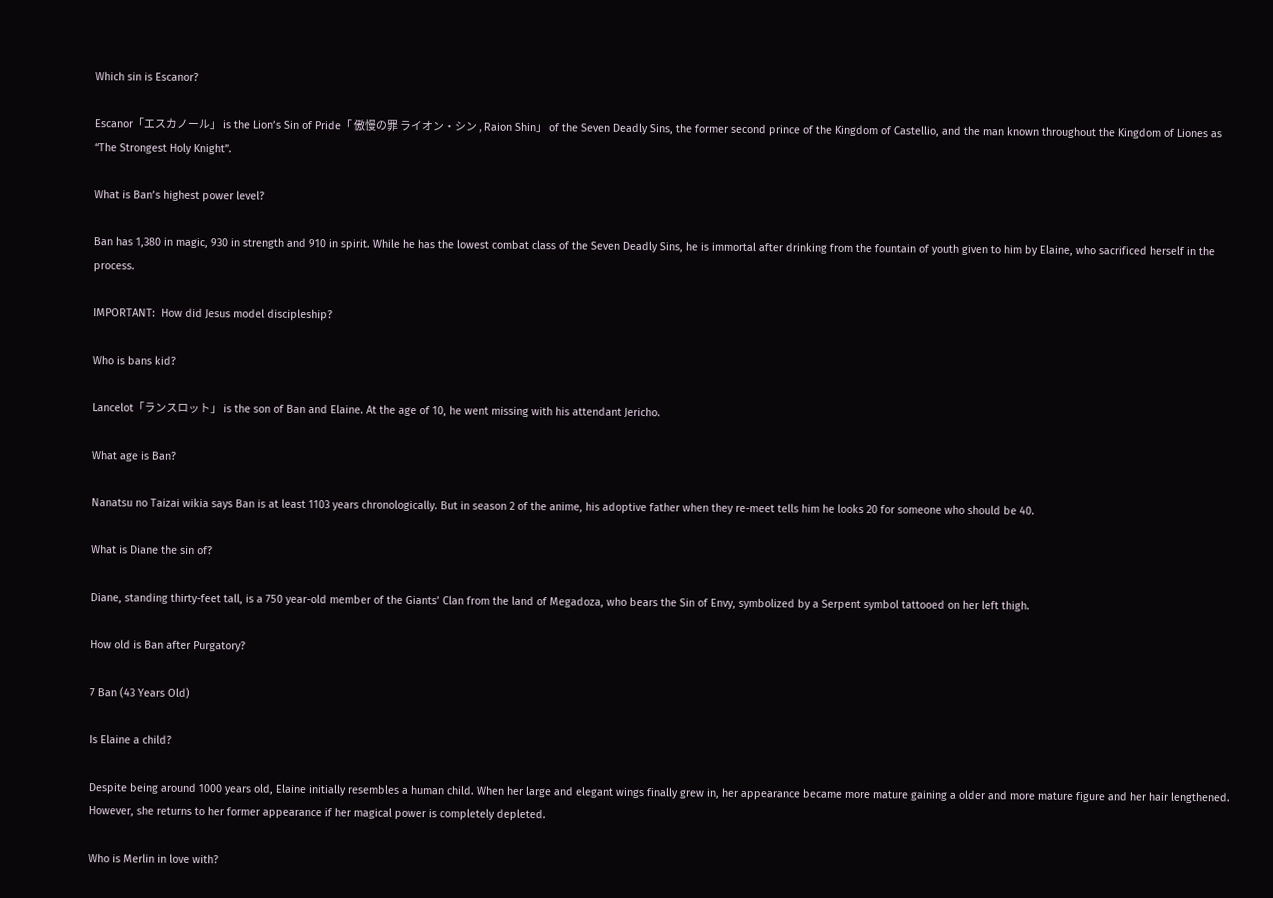Which sin is Escanor?

Escanor「エスカノール」 is the Lion’s Sin of Pride「 傲慢の罪 ライオン・シン , Raion Shin」 of the Seven Deadly Sins, the former second prince of the Kingdom of Castellio, and the man known throughout the Kingdom of Liones as “The Strongest Holy Knight”.

What is Ban’s highest power level?

Ban has 1,380 in magic, 930 in strength and 910 in spirit. While he has the lowest combat class of the Seven Deadly Sins, he is immortal after drinking from the fountain of youth given to him by Elaine, who sacrificed herself in the process.

IMPORTANT:  How did Jesus model discipleship?

Who is bans kid?

Lancelot「ランスロット」 is the son of Ban and Elaine. At the age of 10, he went missing with his attendant Jericho.

What age is Ban?

Nanatsu no Taizai wikia says Ban is at least 1103 years chronologically. But in season 2 of the anime, his adoptive father when they re-meet tells him he looks 20 for someone who should be 40.

What is Diane the sin of?

Diane, standing thirty-feet tall, is a 750 year-old member of the Giants’ Clan from the land of Megadoza, who bears the Sin of Envy, symbolized by a Serpent symbol tattooed on her left thigh.

How old is Ban after Purgatory?

7 Ban (43 Years Old)

Is Elaine a child?

Despite being around 1000 years old, Elaine initially resembles a human child. When her large and elegant wings finally grew in, her appearance became more mature gaining a older and more mature figure and her hair lengthened. However, she returns to her former appearance if her magical power is completely depleted.

Who is Merlin in love with?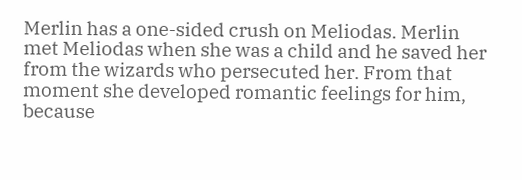Merlin has a one-sided crush on Meliodas. Merlin met Meliodas when she was a child and he saved her from the wizards who persecuted her. From that moment she developed romantic feelings for him, because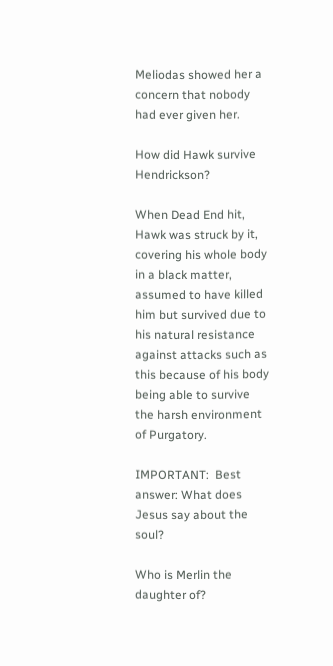Meliodas showed her a concern that nobody had ever given her.

How did Hawk survive Hendrickson?

When Dead End hit, Hawk was struck by it, covering his whole body in a black matter, assumed to have killed him but survived due to his natural resistance against attacks such as this because of his body being able to survive the harsh environment of Purgatory.

IMPORTANT:  Best answer: What does Jesus say about the soul?

Who is Merlin the daughter of?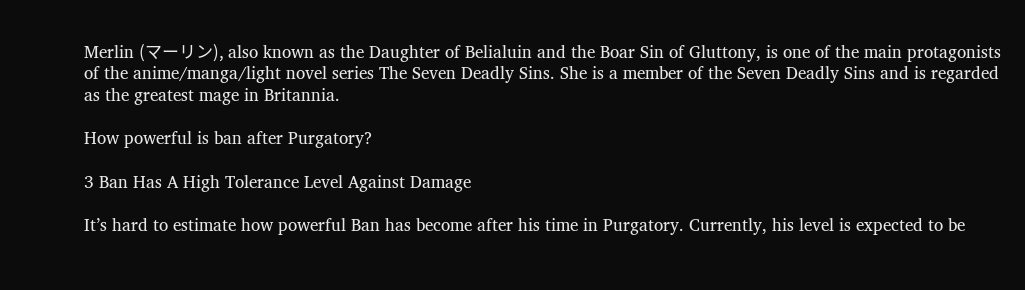Merlin (マーリン), also known as the Daughter of Belialuin and the Boar Sin of Gluttony, is one of the main protagonists of the anime/manga/light novel series The Seven Deadly Sins. She is a member of the Seven Deadly Sins and is regarded as the greatest mage in Britannia.

How powerful is ban after Purgatory?

3 Ban Has A High Tolerance Level Against Damage

It’s hard to estimate how powerful Ban has become after his time in Purgatory. Currently, his level is expected to be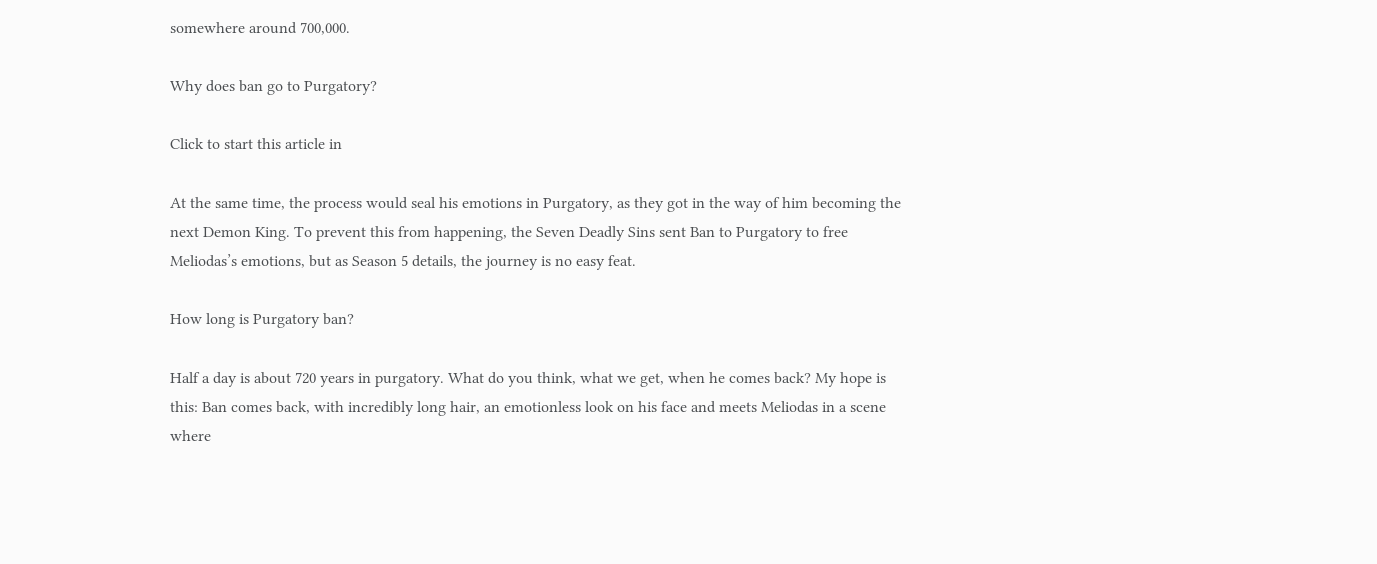somewhere around 700,000.

Why does ban go to Purgatory?

Click to start this article in

At the same time, the process would seal his emotions in Purgatory, as they got in the way of him becoming the next Demon King. To prevent this from happening, the Seven Deadly Sins sent Ban to Purgatory to free Meliodas’s emotions, but as Season 5 details, the journey is no easy feat.

How long is Purgatory ban?

Half a day is about 720 years in purgatory. What do you think, what we get, when he comes back? My hope is this: Ban comes back, with incredibly long hair, an emotionless look on his face and meets Meliodas in a scene where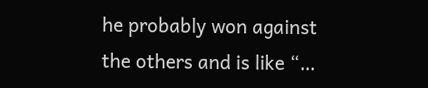he probably won against the others and is like “…